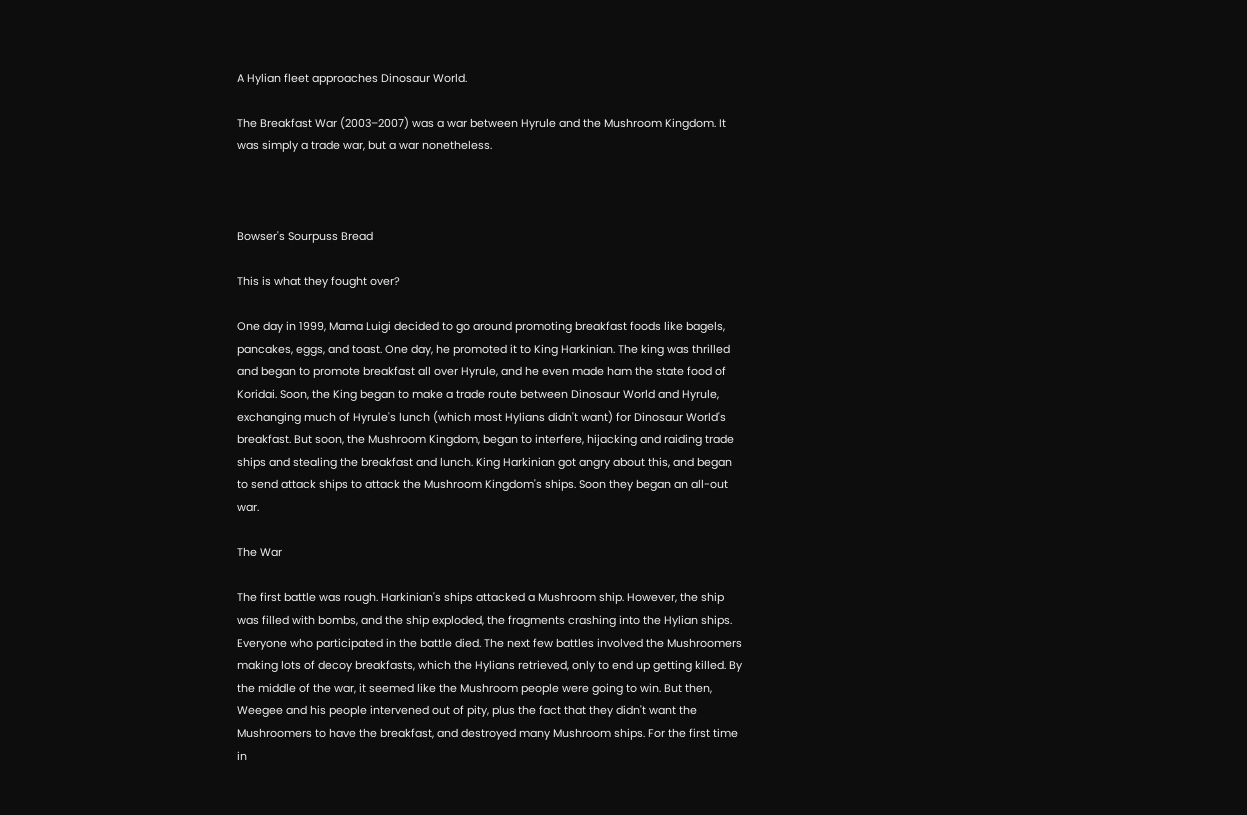A Hylian fleet approaches Dinosaur World.

The Breakfast War (2003–2007) was a war between Hyrule and the Mushroom Kingdom. It was simply a trade war, but a war nonetheless.



Bowser's Sourpuss Bread

This is what they fought over?

One day in 1999, Mama Luigi decided to go around promoting breakfast foods like bagels, pancakes, eggs, and toast. One day, he promoted it to King Harkinian. The king was thrilled and began to promote breakfast all over Hyrule, and he even made ham the state food of Koridai. Soon, the King began to make a trade route between Dinosaur World and Hyrule, exchanging much of Hyrule's lunch (which most Hylians didn't want) for Dinosaur World's breakfast. But soon, the Mushroom Kingdom, began to interfere, hijacking and raiding trade ships and stealing the breakfast and lunch. King Harkinian got angry about this, and began to send attack ships to attack the Mushroom Kingdom's ships. Soon they began an all-out war.

The War

The first battle was rough. Harkinian's ships attacked a Mushroom ship. However, the ship was filled with bombs, and the ship exploded, the fragments crashing into the Hylian ships. Everyone who participated in the battle died. The next few battles involved the Mushroomers making lots of decoy breakfasts, which the Hylians retrieved, only to end up getting killed. By the middle of the war, it seemed like the Mushroom people were going to win. But then, Weegee and his people intervened out of pity, plus the fact that they didn't want the Mushroomers to have the breakfast, and destroyed many Mushroom ships. For the first time in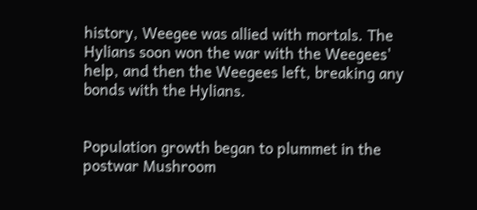history, Weegee was allied with mortals. The Hylians soon won the war with the Weegees' help, and then the Weegees left, breaking any bonds with the Hylians.


Population growth began to plummet in the postwar Mushroom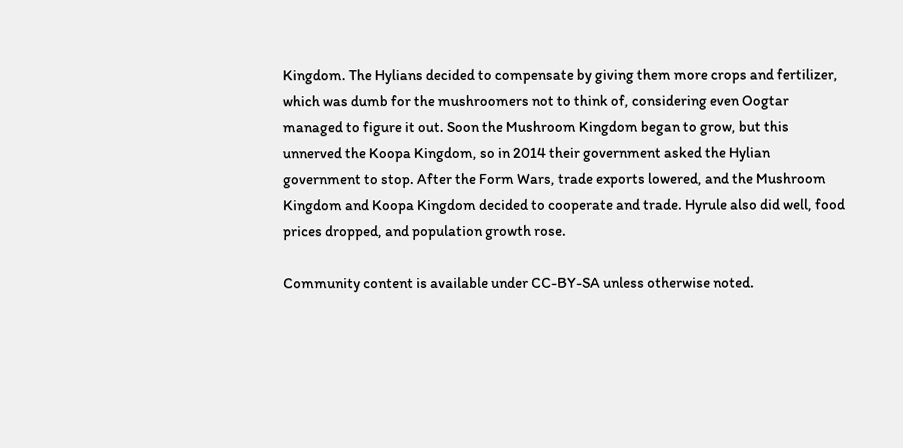Kingdom. The Hylians decided to compensate by giving them more crops and fertilizer, which was dumb for the mushroomers not to think of, considering even Oogtar managed to figure it out. Soon the Mushroom Kingdom began to grow, but this unnerved the Koopa Kingdom, so in 2014 their government asked the Hylian government to stop. After the Form Wars, trade exports lowered, and the Mushroom Kingdom and Koopa Kingdom decided to cooperate and trade. Hyrule also did well, food prices dropped, and population growth rose.

Community content is available under CC-BY-SA unless otherwise noted.